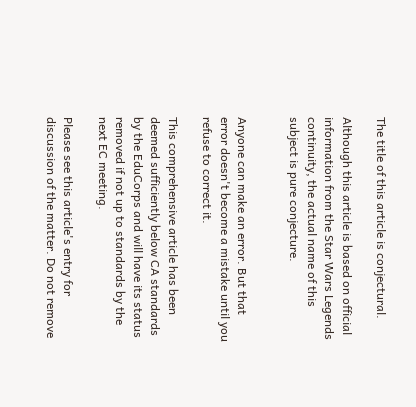The title of this article is conjectural.

Although this article is based on official information from the Star Wars Legends continuity, the actual name of this subject is pure conjecture.


Anyone can make an error. But that error doesn't become a mistake until you refuse to correct it.

This comprehensive article has been deemed sufficiently below CA standards by the EduCorps and will have its status removed if not up to standards by the next EC meeting.

Please see this article's entry for discussion of the matter. Do not remove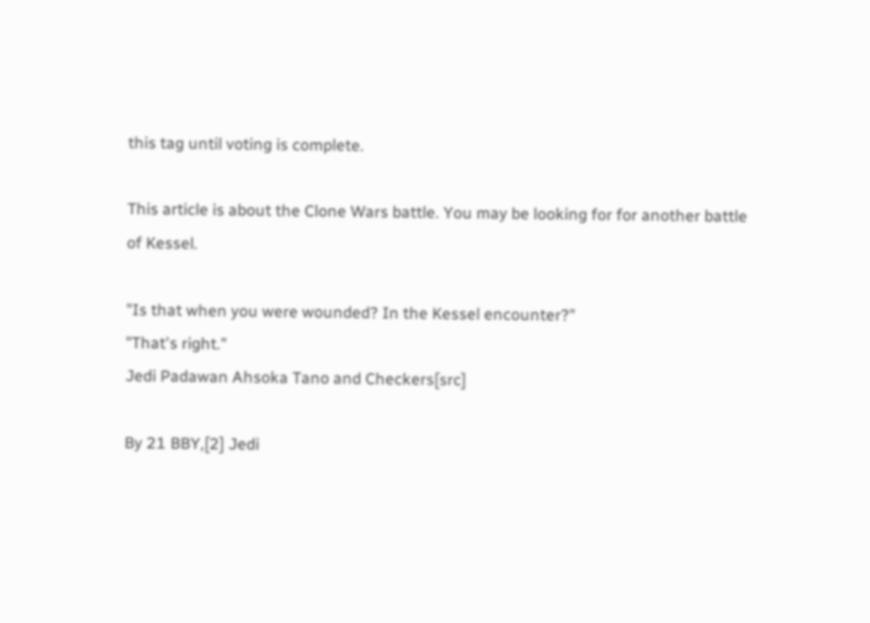this tag until voting is complete.

This article is about the Clone Wars battle. You may be looking for for another battle of Kessel.

"Is that when you were wounded? In the Kessel encounter?"
"That's right."
Jedi Padawan Ahsoka Tano and Checkers[src]

By 21 BBY,[2] Jedi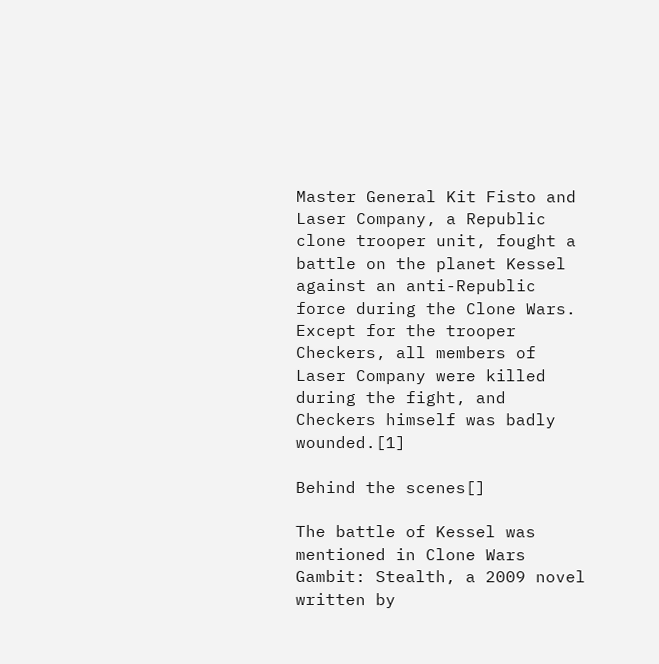Master General Kit Fisto and Laser Company, a Republic clone trooper unit, fought a battle on the planet Kessel against an anti-Republic force during the Clone Wars. Except for the trooper Checkers, all members of Laser Company were killed during the fight, and Checkers himself was badly wounded.[1]

Behind the scenes[]

The battle of Kessel was mentioned in Clone Wars Gambit: Stealth, a 2009 novel written by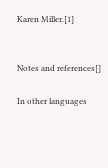Karen Miller.[1]


Notes and references[]

In other languages